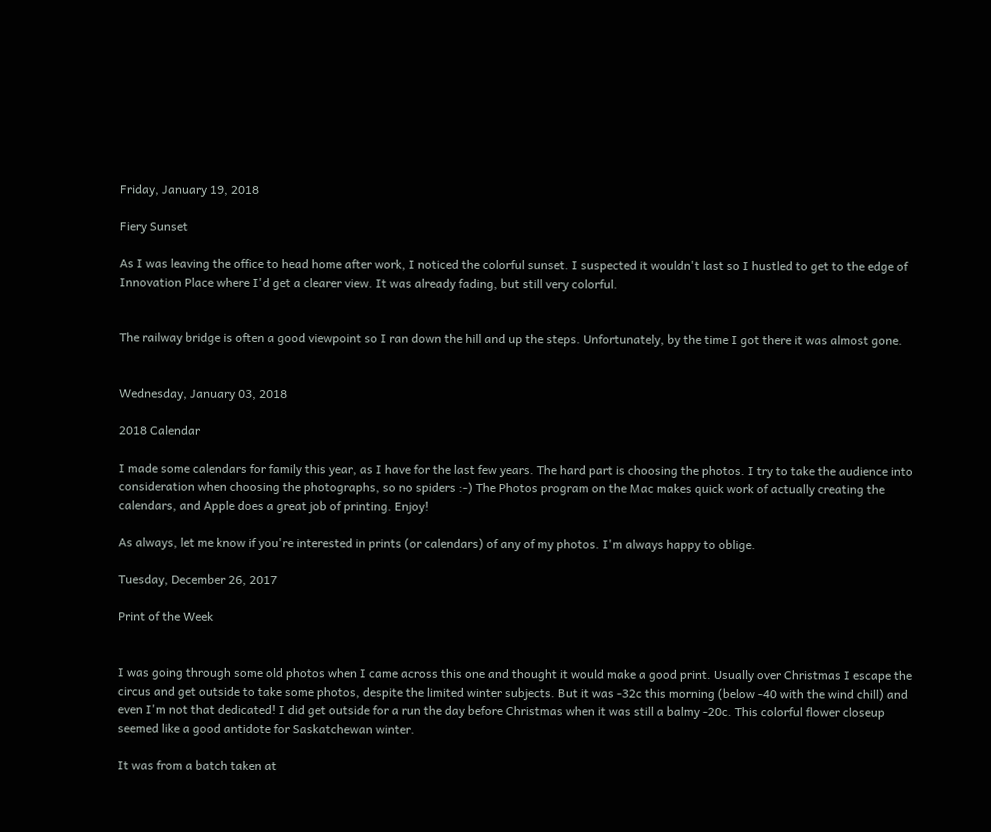Friday, January 19, 2018

Fiery Sunset

As I was leaving the office to head home after work, I noticed the colorful sunset. I suspected it wouldn't last so I hustled to get to the edge of Innovation Place where I'd get a clearer view. It was already fading, but still very colorful.


The railway bridge is often a good viewpoint so I ran down the hill and up the steps. Unfortunately, by the time I got there it was almost gone.


Wednesday, January 03, 2018

2018 Calendar

I made some calendars for family this year, as I have for the last few years. The hard part is choosing the photos. I try to take the audience into consideration when choosing the photographs, so no spiders :-) The Photos program on the Mac makes quick work of actually creating the calendars, and Apple does a great job of printing. Enjoy!

As always, let me know if you're interested in prints (or calendars) of any of my photos. I'm always happy to oblige.

Tuesday, December 26, 2017

Print of the Week


I was going through some old photos when I came across this one and thought it would make a good print. Usually over Christmas I escape the circus and get outside to take some photos, despite the limited winter subjects. But it was -32c this morning (below -40 with the wind chill) and even I'm not that dedicated! I did get outside for a run the day before Christmas when it was still a balmy -20c. This colorful flower closeup seemed like a good antidote for Saskatchewan winter.

It was from a batch taken at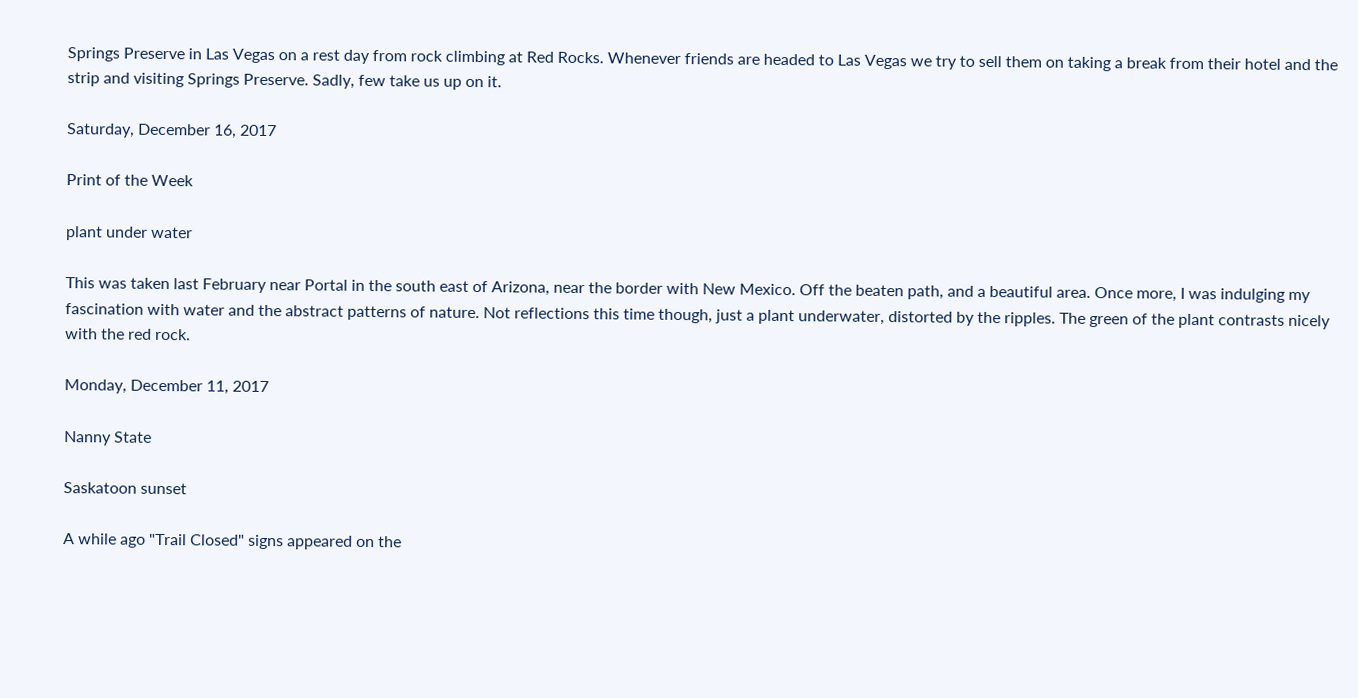Springs Preserve in Las Vegas on a rest day from rock climbing at Red Rocks. Whenever friends are headed to Las Vegas we try to sell them on taking a break from their hotel and the strip and visiting Springs Preserve. Sadly, few take us up on it.

Saturday, December 16, 2017

Print of the Week

plant under water

This was taken last February near Portal in the south east of Arizona, near the border with New Mexico. Off the beaten path, and a beautiful area. Once more, I was indulging my fascination with water and the abstract patterns of nature. Not reflections this time though, just a plant underwater, distorted by the ripples. The green of the plant contrasts nicely with the red rock.

Monday, December 11, 2017

Nanny State

Saskatoon sunset

A while ago "Trail Closed" signs appeared on the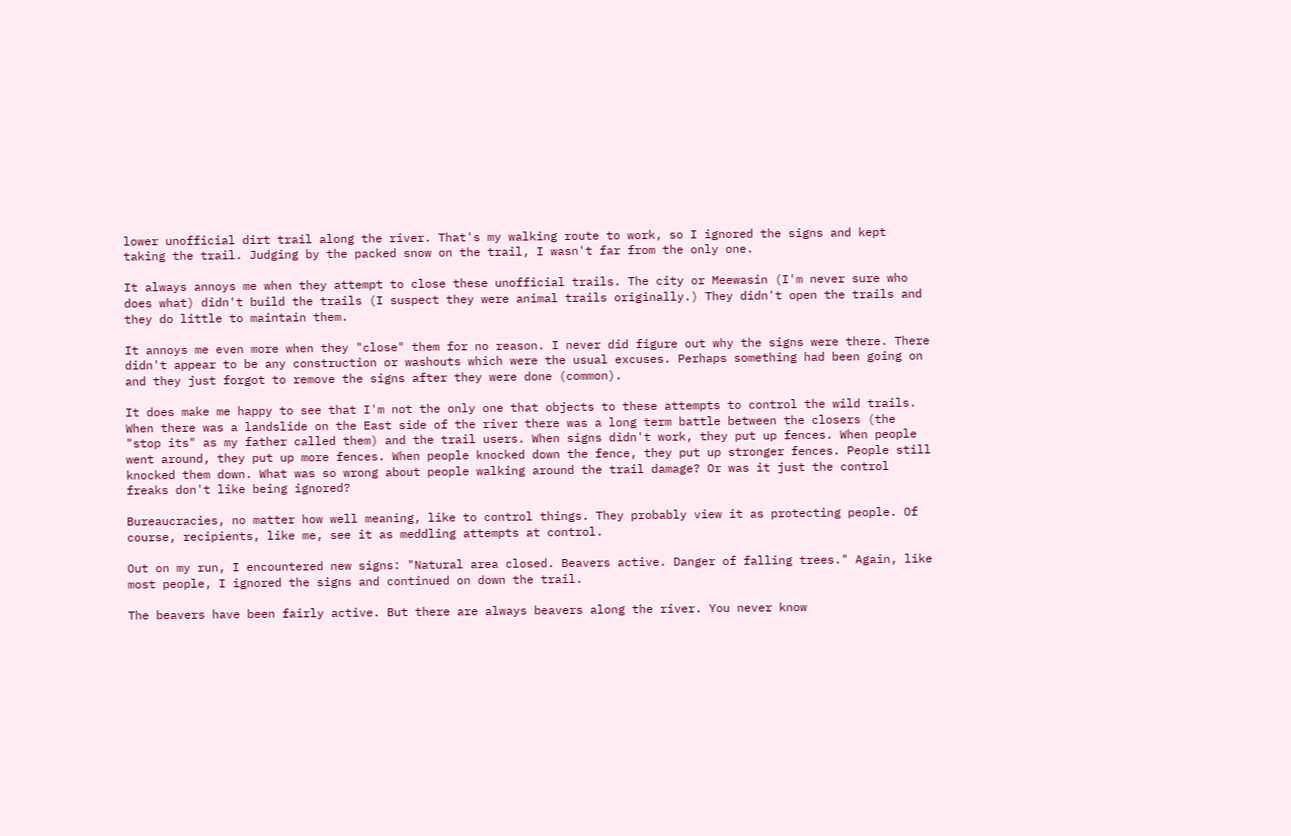lower unofficial dirt trail along the river. That's my walking route to work, so I ignored the signs and kept taking the trail. Judging by the packed snow on the trail, I wasn't far from the only one.

It always annoys me when they attempt to close these unofficial trails. The city or Meewasin (I'm never sure who does what) didn't build the trails (I suspect they were animal trails originally.) They didn't open the trails and they do little to maintain them.

It annoys me even more when they "close" them for no reason. I never did figure out why the signs were there. There didn't appear to be any construction or washouts which were the usual excuses. Perhaps something had been going on and they just forgot to remove the signs after they were done (common).

It does make me happy to see that I'm not the only one that objects to these attempts to control the wild trails. When there was a landslide on the East side of the river there was a long term battle between the closers (the "stop its" as my father called them) and the trail users. When signs didn't work, they put up fences. When people went around, they put up more fences. When people knocked down the fence, they put up stronger fences. People still knocked them down. What was so wrong about people walking around the trail damage? Or was it just the control freaks don't like being ignored?

Bureaucracies, no matter how well meaning, like to control things. They probably view it as protecting people. Of course, recipients, like me, see it as meddling attempts at control.

Out on my run, I encountered new signs: "Natural area closed. Beavers active. Danger of falling trees." Again, like most people, I ignored the signs and continued on down the trail.

The beavers have been fairly active. But there are always beavers along the river. You never know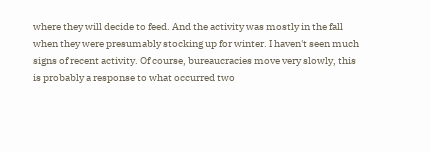where they will decide to feed. And the activity was mostly in the fall when they were presumably stocking up for winter. I haven't seen much signs of recent activity. Of course, bureaucracies move very slowly, this is probably a response to what occurred two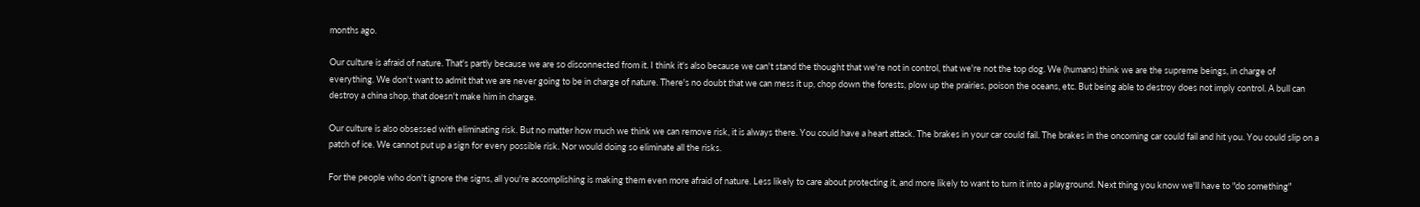months ago.

Our culture is afraid of nature. That's partly because we are so disconnected from it. I think it's also because we can't stand the thought that we're not in control, that we're not the top dog. We (humans) think we are the supreme beings, in charge of everything. We don't want to admit that we are never going to be in charge of nature. There's no doubt that we can mess it up, chop down the forests, plow up the prairies, poison the oceans, etc. But being able to destroy does not imply control. A bull can destroy a china shop, that doesn't make him in charge.

Our culture is also obsessed with eliminating risk. But no matter how much we think we can remove risk, it is always there. You could have a heart attack. The brakes in your car could fail. The brakes in the oncoming car could fail and hit you. You could slip on a patch of ice. We cannot put up a sign for every possible risk. Nor would doing so eliminate all the risks.

For the people who don't ignore the signs, all you're accomplishing is making them even more afraid of nature. Less likely to care about protecting it, and more likely to want to turn it into a playground. Next thing you know we'll have to "do something"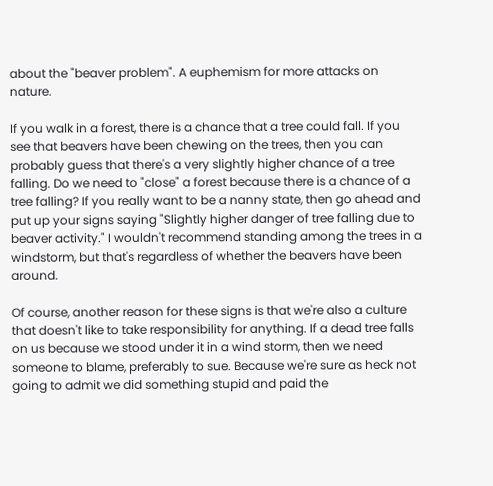about the "beaver problem". A euphemism for more attacks on nature.

If you walk in a forest, there is a chance that a tree could fall. If you see that beavers have been chewing on the trees, then you can probably guess that there's a very slightly higher chance of a tree falling. Do we need to "close" a forest because there is a chance of a tree falling? If you really want to be a nanny state, then go ahead and put up your signs saying "Slightly higher danger of tree falling due to beaver activity." I wouldn't recommend standing among the trees in a windstorm, but that's regardless of whether the beavers have been around.

Of course, another reason for these signs is that we're also a culture that doesn't like to take responsibility for anything. If a dead tree falls on us because we stood under it in a wind storm, then we need someone to blame, preferably to sue. Because we're sure as heck not going to admit we did something stupid and paid the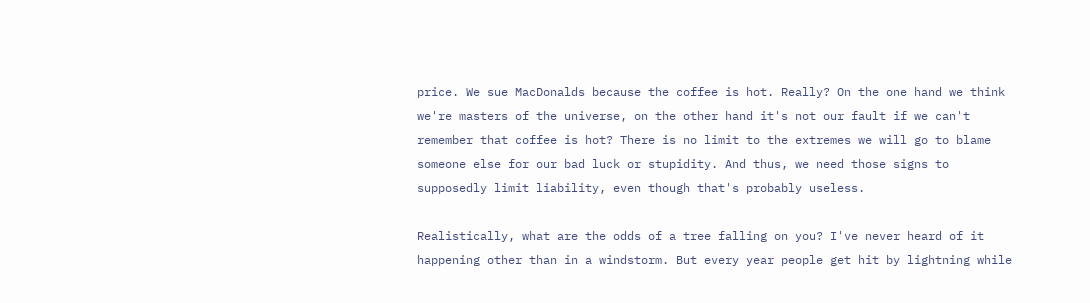price. We sue MacDonalds because the coffee is hot. Really? On the one hand we think we're masters of the universe, on the other hand it's not our fault if we can't remember that coffee is hot? There is no limit to the extremes we will go to blame someone else for our bad luck or stupidity. And thus, we need those signs to supposedly limit liability, even though that's probably useless.

Realistically, what are the odds of a tree falling on you? I've never heard of it happening other than in a windstorm. But every year people get hit by lightning while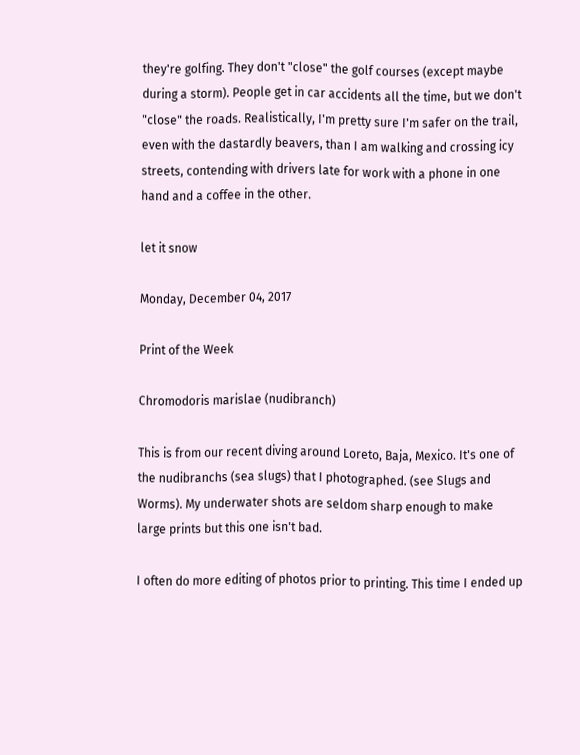they're golfing. They don't "close" the golf courses (except maybe during a storm). People get in car accidents all the time, but we don't "close" the roads. Realistically, I'm pretty sure I'm safer on the trail, even with the dastardly beavers, than I am walking and crossing icy streets, contending with drivers late for work with a phone in one hand and a coffee in the other.

let it snow

Monday, December 04, 2017

Print of the Week

Chromodoris marislae (nudibranch)

This is from our recent diving around Loreto, Baja, Mexico. It's one of the nudibranchs (sea slugs) that I photographed. (see Slugs and Worms). My underwater shots are seldom sharp enough to make large prints but this one isn't bad.

I often do more editing of photos prior to printing. This time I ended up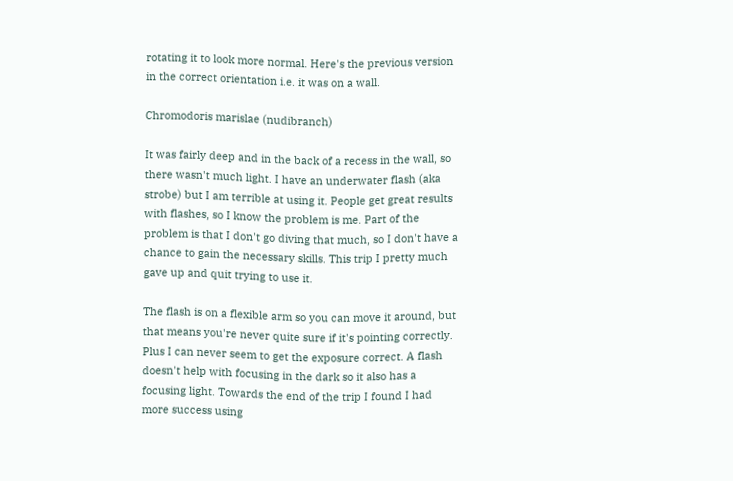rotating it to look more normal. Here's the previous version in the correct orientation i.e. it was on a wall.

Chromodoris marislae (nudibranch)

It was fairly deep and in the back of a recess in the wall, so there wasn't much light. I have an underwater flash (aka strobe) but I am terrible at using it. People get great results with flashes, so I know the problem is me. Part of the problem is that I don't go diving that much, so I don't have a chance to gain the necessary skills. This trip I pretty much gave up and quit trying to use it.

The flash is on a flexible arm so you can move it around, but that means you're never quite sure if it's pointing correctly. Plus I can never seem to get the exposure correct. A flash doesn't help with focusing in the dark so it also has a focusing light. Towards the end of the trip I found I had more success using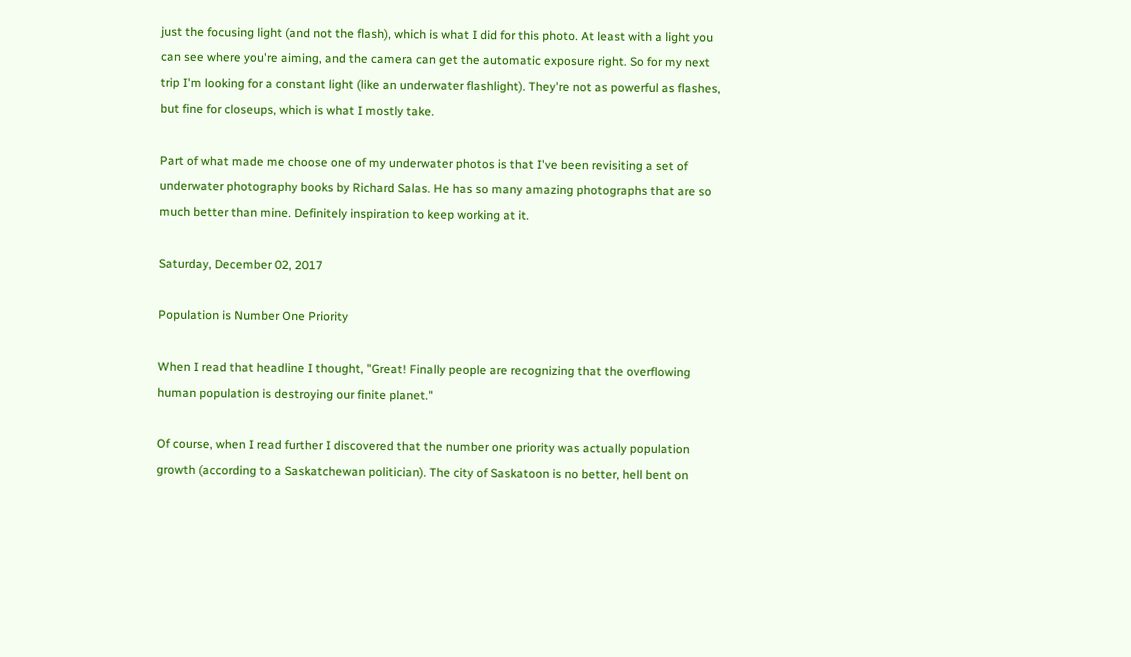just the focusing light (and not the flash), which is what I did for this photo. At least with a light you can see where you're aiming, and the camera can get the automatic exposure right. So for my next trip I'm looking for a constant light (like an underwater flashlight). They're not as powerful as flashes, but fine for closeups, which is what I mostly take.

Part of what made me choose one of my underwater photos is that I've been revisiting a set of underwater photography books by Richard Salas. He has so many amazing photographs that are so much better than mine. Definitely inspiration to keep working at it.

Saturday, December 02, 2017

Population is Number One Priority

When I read that headline I thought, "Great! Finally people are recognizing that the overflowing human population is destroying our finite planet."

Of course, when I read further I discovered that the number one priority was actually population growth (according to a Saskatchewan politician). The city of Saskatoon is no better, hell bent on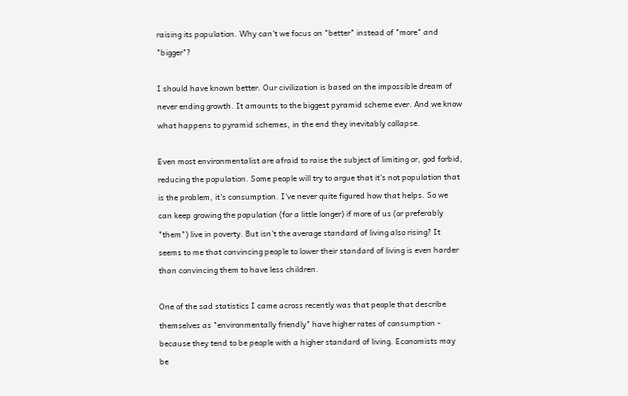raising its population. Why can't we focus on "better" instead of "more" and "bigger"?

I should have known better. Our civilization is based on the impossible dream of never ending growth. It amounts to the biggest pyramid scheme ever. And we know what happens to pyramid schemes, in the end they inevitably collapse.

Even most environmentalist are afraid to raise the subject of limiting or, god forbid, reducing the population. Some people will try to argue that it's not population that is the problem, it's consumption. I've never quite figured how that helps. So we can keep growing the population (for a little longer) if more of us (or preferably "them") live in poverty. But isn't the average standard of living also rising? It seems to me that convincing people to lower their standard of living is even harder than convincing them to have less children.

One of the sad statistics I came across recently was that people that describe themselves as "environmentally friendly" have higher rates of consumption - because they tend to be people with a higher standard of living. Economists may be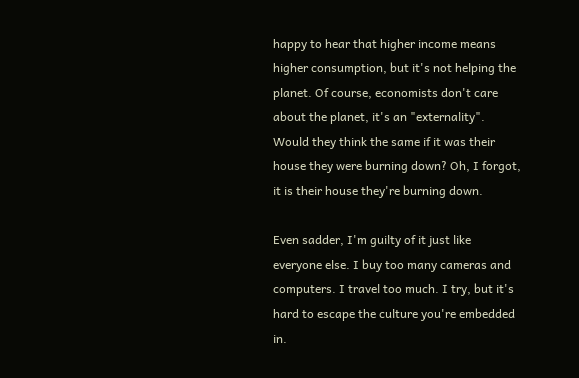happy to hear that higher income means higher consumption, but it's not helping the planet. Of course, economists don't care about the planet, it's an "externality". Would they think the same if it was their house they were burning down? Oh, I forgot, it is their house they're burning down.

Even sadder, I'm guilty of it just like everyone else. I buy too many cameras and computers. I travel too much. I try, but it's hard to escape the culture you're embedded in.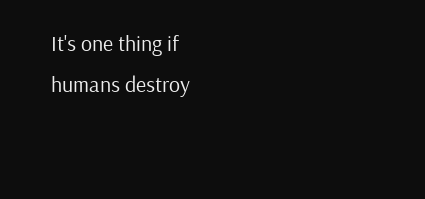It's one thing if humans destroy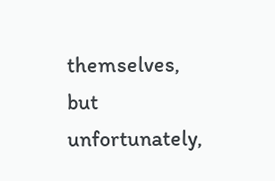themselves, but unfortunately,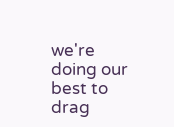we're doing our best to drag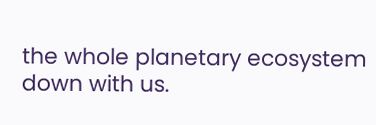the whole planetary ecosystem down with us.